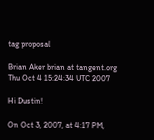tag proposal

Brian Aker brian at tangent.org
Thu Oct 4 15:24:34 UTC 2007

Hi Dustin!

On Oct 3, 2007, at 4:17 PM,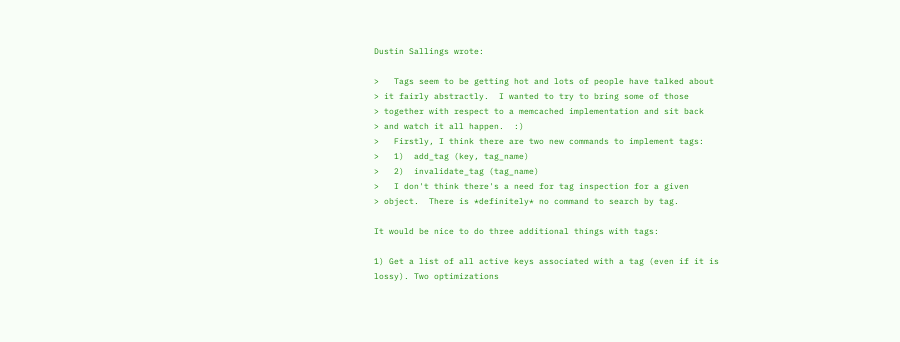Dustin Sallings wrote:

>   Tags seem to be getting hot and lots of people have talked about
> it fairly abstractly.  I wanted to try to bring some of those
> together with respect to a memcached implementation and sit back
> and watch it all happen.  :)
>   Firstly, I think there are two new commands to implement tags:
>   1)  add_tag (key, tag_name)
>   2)  invalidate_tag (tag_name)
>   I don't think there's a need for tag inspection for a given
> object.  There is *definitely* no command to search by tag.

It would be nice to do three additional things with tags:

1) Get a list of all active keys associated with a tag (even if it is
lossy). Two optimizations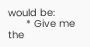would be:
      * Give me the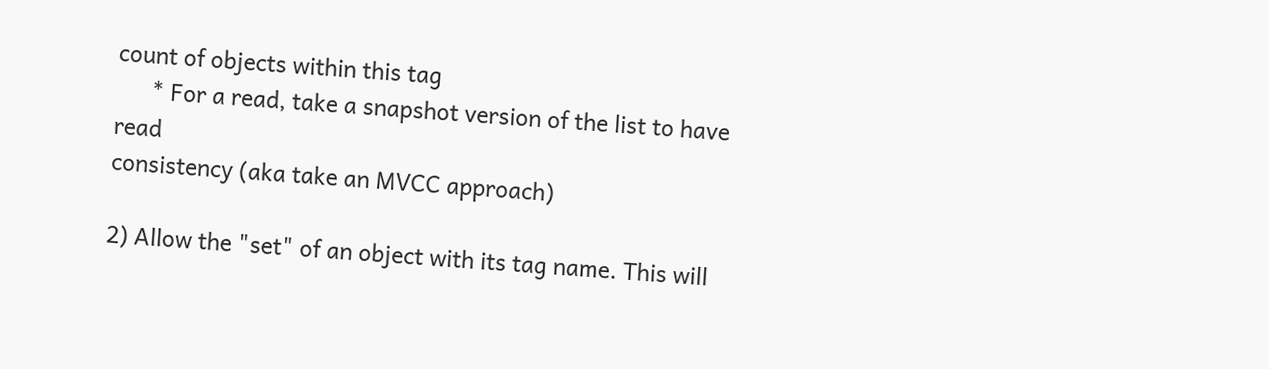count of objects within this tag
      * For a read, take a snapshot version of the list to have read
consistency (aka take an MVCC approach)

2) Allow the "set" of an object with its tag name. This will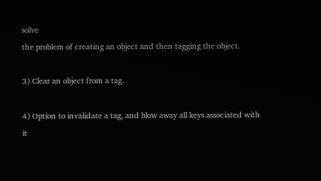solve
the problem of creating an object and then tagging the object.

3) Clear an object from a tag.

4) Option to invalidate a tag, and blow away all keys associated with
it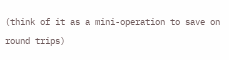(think of it as a mini-operation to save on round trips)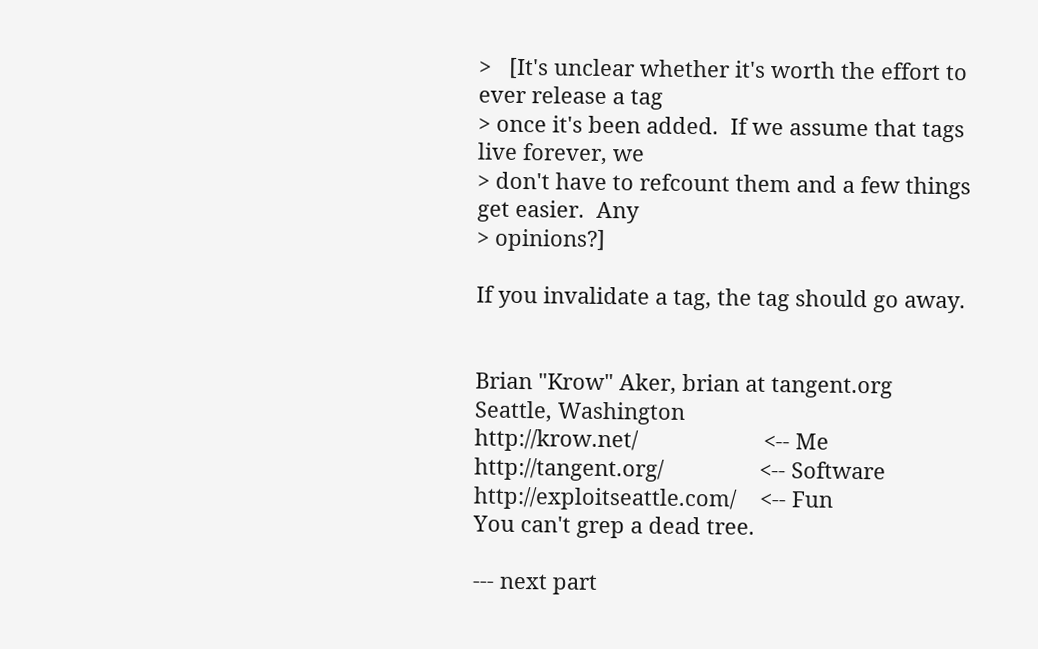>   [It's unclear whether it's worth the effort to ever release a tag
> once it's been added.  If we assume that tags live forever, we
> don't have to refcount them and a few things get easier.  Any
> opinions?]

If you invalidate a tag, the tag should go away.


Brian "Krow" Aker, brian at tangent.org
Seattle, Washington
http://krow.net/                     <-- Me
http://tangent.org/                <-- Software
http://exploitseattle.com/    <-- Fun
You can't grep a dead tree.

--- next part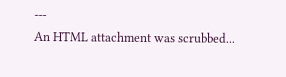---
An HTML attachment was scrubbed...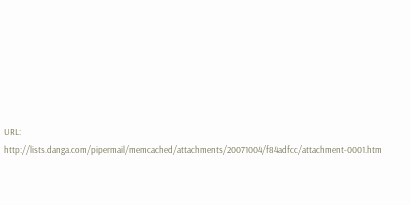URL: http://lists.danga.com/pipermail/memcached/attachments/20071004/f84adfcc/attachment-0001.htm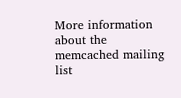More information about the memcached mailing list